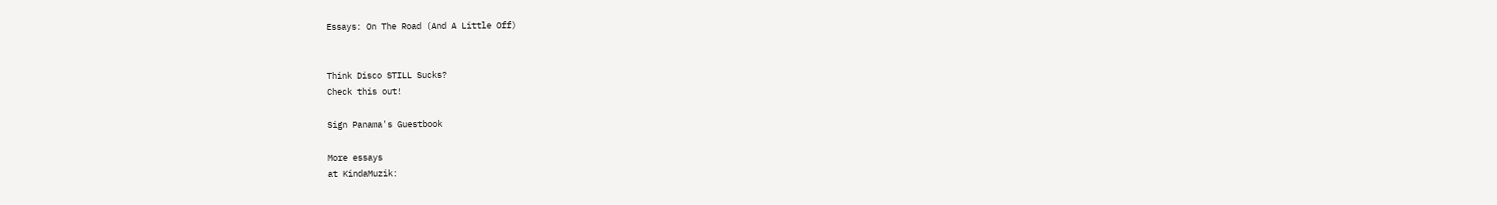Essays: On The Road (And A Little Off)


Think Disco STILL Sucks?
Check this out!

Sign Panama's Guestbook

More essays
at KindaMuzik: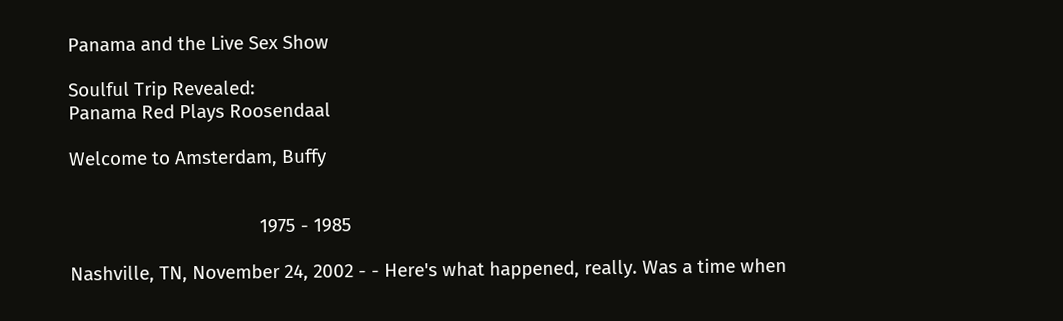Panama and the Live Sex Show

Soulful Trip Revealed:
Panama Red Plays Roosendaal

Welcome to Amsterdam, Buffy


                                      1975 - 1985

Nashville, TN, November 24, 2002 - - Here's what happened, really. Was a time when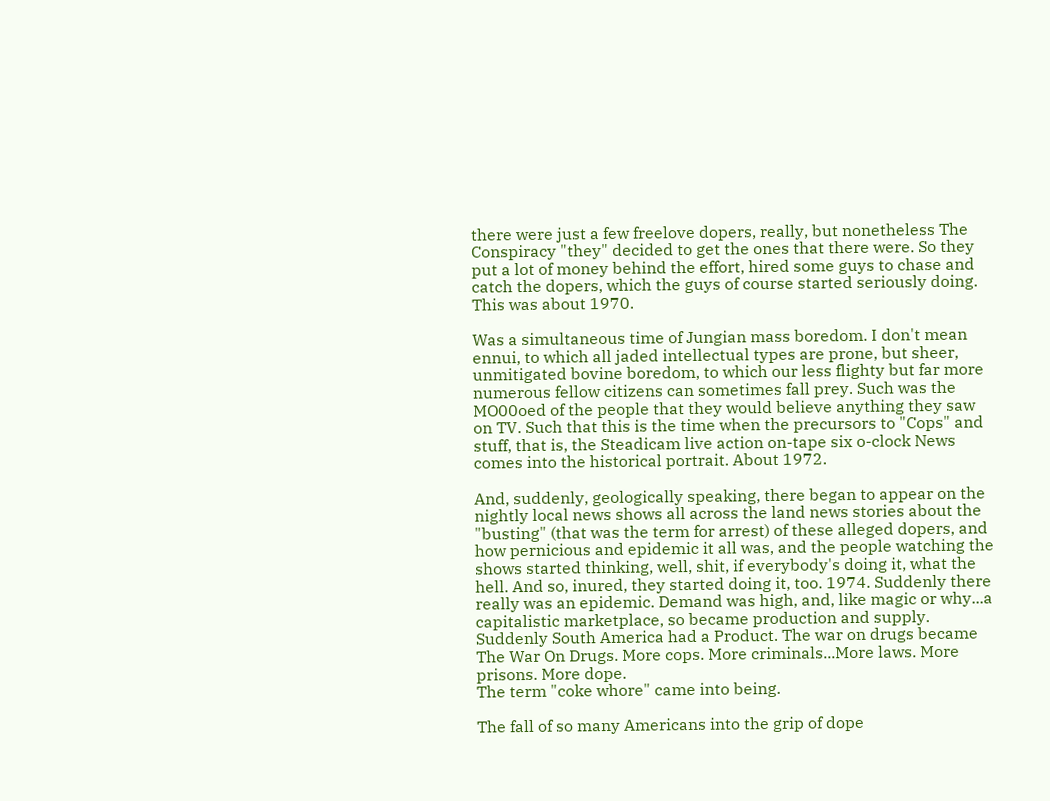there were just a few freelove dopers, really, but nonetheless The Conspiracy "they" decided to get the ones that there were. So they put a lot of money behind the effort, hired some guys to chase and catch the dopers, which the guys of course started seriously doing. This was about 1970.

Was a simultaneous time of Jungian mass boredom. I don't mean ennui, to which all jaded intellectual types are prone, but sheer, unmitigated bovine boredom, to which our less flighty but far more numerous fellow citizens can sometimes fall prey. Such was the MO00oed of the people that they would believe anything they saw on TV. Such that this is the time when the precursors to "Cops" and stuff, that is, the Steadicam live action on-tape six o-clock News comes into the historical portrait. About 1972.

And, suddenly, geologically speaking, there began to appear on the nightly local news shows all across the land news stories about the "busting" (that was the term for arrest) of these alleged dopers, and how pernicious and epidemic it all was, and the people watching the shows started thinking, well, shit, if everybody's doing it, what the hell. And so, inured, they started doing it, too. 1974. Suddenly there really was an epidemic. Demand was high, and, like magic or why...a capitalistic marketplace, so became production and supply. Suddenly South America had a Product. The war on drugs became The War On Drugs. More cops. More criminals...More laws. More prisons. More dope.
The term "coke whore" came into being.

The fall of so many Americans into the grip of dope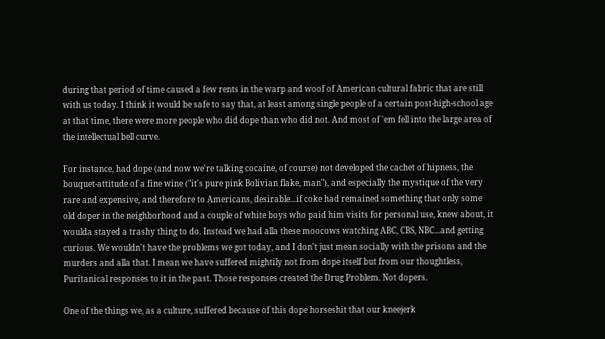during that period of time caused a few rents in the warp and woof of American cultural fabric that are still with us today. I think it would be safe to say that, at least among single people of a certain post-high-school age at that time, there were more people who did dope than who did not. And most of 'em fell into the large area of the intellectual bell curve.

For instance, had dope (and now we're talking cocaine, of course) not developed the cachet of hipness, the bouquet-attitude of a fine wine ("it's pure pink Bolivian flake, man"), and especially the mystique of the very rare and expensive, and therefore to Americans, desirable...if coke had remained something that only some old doper in the neighborhood and a couple of white boys who paid him visits for personal use, knew about, it woulda stayed a trashy thing to do. Instead we had alla these moocows watching ABC, CBS, NBC...and getting curious. We wouldn't have the problems we got today, and I don't just mean socially with the prisons and the murders and alla that. I mean we have suffered mightily not from dope itself but from our thoughtless, Puritanical responses to it in the past. Those responses created the Drug Problem. Not dopers.

One of the things we, as a culture, suffered because of this dope horseshit that our kneejerk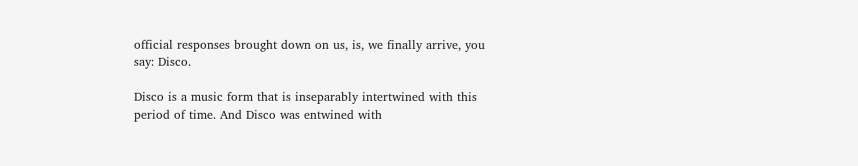official responses brought down on us, is, we finally arrive, you say: Disco.

Disco is a music form that is inseparably intertwined with this period of time. And Disco was entwined with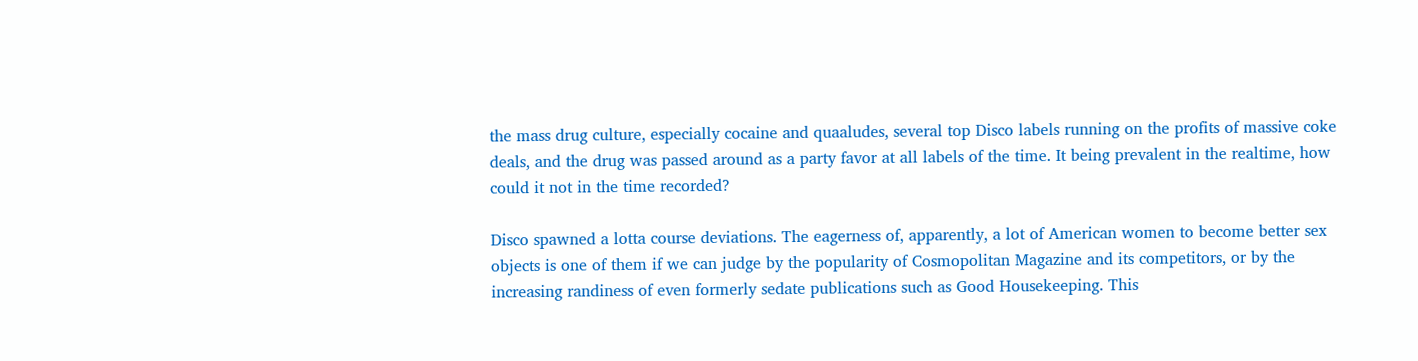the mass drug culture, especially cocaine and quaaludes, several top Disco labels running on the profits of massive coke deals, and the drug was passed around as a party favor at all labels of the time. It being prevalent in the realtime, how could it not in the time recorded?

Disco spawned a lotta course deviations. The eagerness of, apparently, a lot of American women to become better sex objects is one of them if we can judge by the popularity of Cosmopolitan Magazine and its competitors, or by the increasing randiness of even formerly sedate publications such as Good Housekeeping. This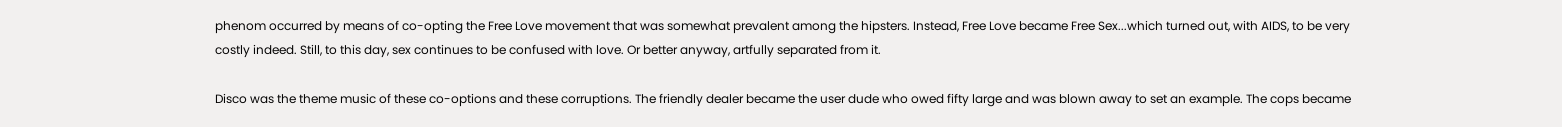phenom occurred by means of co-opting the Free Love movement that was somewhat prevalent among the hipsters. Instead, Free Love became Free Sex...which turned out, with AIDS, to be very costly indeed. Still, to this day, sex continues to be confused with love. Or better anyway, artfully separated from it.

Disco was the theme music of these co-options and these corruptions. The friendly dealer became the user dude who owed fifty large and was blown away to set an example. The cops became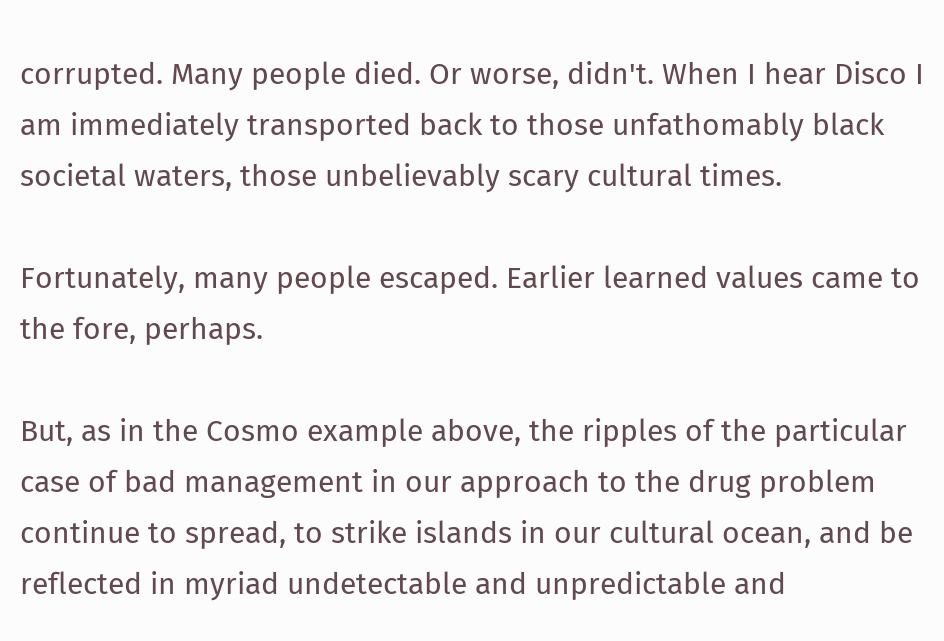corrupted. Many people died. Or worse, didn't. When I hear Disco I am immediately transported back to those unfathomably black societal waters, those unbelievably scary cultural times.

Fortunately, many people escaped. Earlier learned values came to the fore, perhaps.

But, as in the Cosmo example above, the ripples of the particular case of bad management in our approach to the drug problem continue to spread, to strike islands in our cultural ocean, and be reflected in myriad undetectable and unpredictable and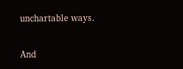unchartable ways.

And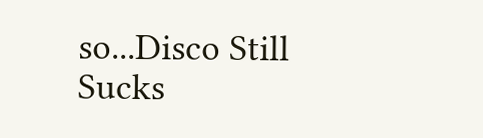so...Disco Still Sucks